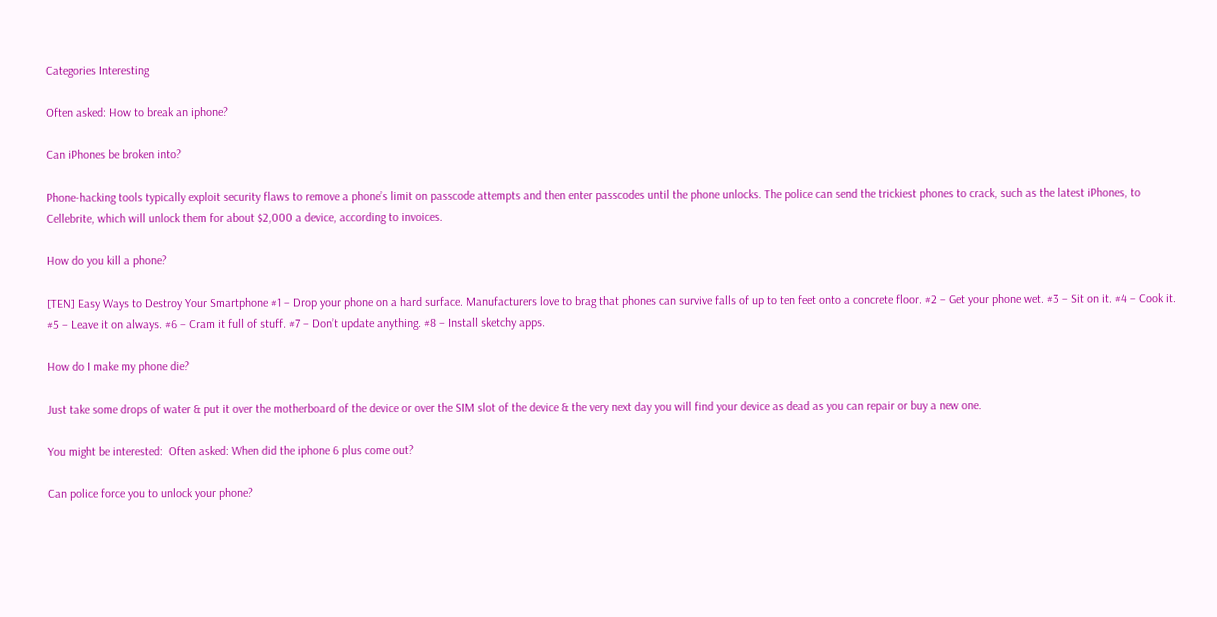Categories Interesting

Often asked: How to break an iphone?

Can iPhones be broken into?

Phone-hacking tools typically exploit security flaws to remove a phone’s limit on passcode attempts and then enter passcodes until the phone unlocks. The police can send the trickiest phones to crack, such as the latest iPhones, to Cellebrite, which will unlock them for about $2,000 a device, according to invoices.

How do you kill a phone?

[TEN] Easy Ways to Destroy Your Smartphone #1 – Drop your phone on a hard surface. Manufacturers love to brag that phones can survive falls of up to ten feet onto a concrete floor. #2 – Get your phone wet. #3 – Sit on it. #4 – Cook it. #5 – Leave it on always. #6 – Cram it full of stuff. #7 – Don’t update anything. #8 – Install sketchy apps.

How do I make my phone die?

Just take some drops of water & put it over the motherboard of the device or over the SIM slot of the device & the very next day you will find your device as dead as you can repair or buy a new one.

You might be interested:  Often asked: When did the iphone 6 plus come out?

Can police force you to unlock your phone?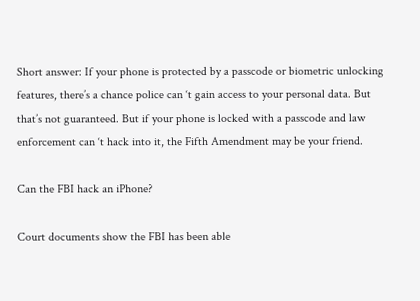Short answer: If your phone is protected by a passcode or biometric unlocking features, there’s a chance police can ‘t gain access to your personal data. But that’s not guaranteed. But if your phone is locked with a passcode and law enforcement can ‘t hack into it, the Fifth Amendment may be your friend.

Can the FBI hack an iPhone?

Court documents show the FBI has been able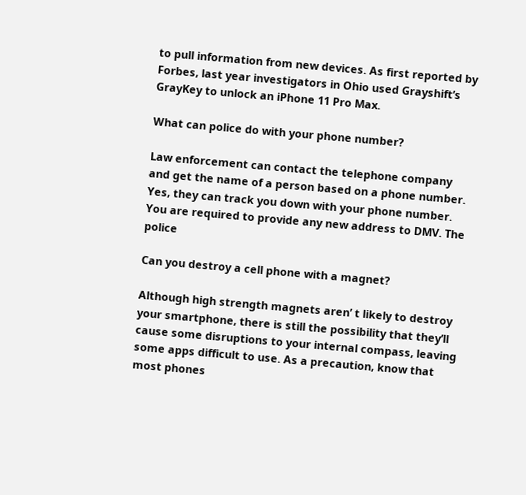to pull information from new devices. As first reported by Forbes, last year investigators in Ohio used Grayshift’s GrayKey to unlock an iPhone 11 Pro Max.

What can police do with your phone number?

Law enforcement can contact the telephone company and get the name of a person based on a phone number. Yes, they can track you down with your phone number. You are required to provide any new address to DMV. The police

Can you destroy a cell phone with a magnet?

Although high strength magnets aren’ t likely to destroy your smartphone, there is still the possibility that they’ll cause some disruptions to your internal compass, leaving some apps difficult to use. As a precaution, know that most phones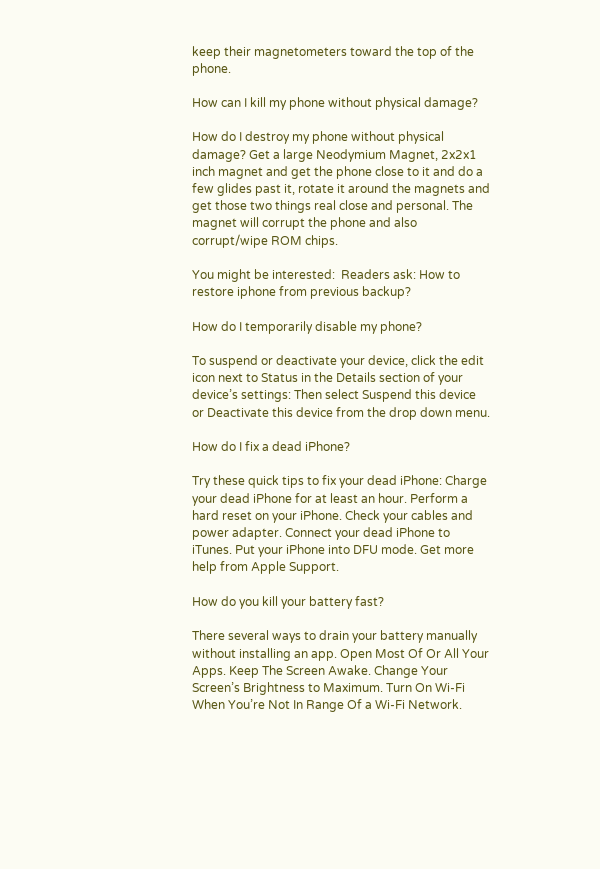keep their magnetometers toward the top of the phone.

How can I kill my phone without physical damage?

How do I destroy my phone without physical damage? Get a large Neodymium Magnet, 2x2x1 inch magnet and get the phone close to it and do a few glides past it, rotate it around the magnets and get those two things real close and personal. The magnet will corrupt the phone and also corrupt/wipe ROM chips.

You might be interested:  Readers ask: How to restore iphone from previous backup?

How do I temporarily disable my phone?

To suspend or deactivate your device, click the edit icon next to Status in the Details section of your device’s settings: Then select Suspend this device or Deactivate this device from the drop down menu.

How do I fix a dead iPhone?

Try these quick tips to fix your dead iPhone: Charge your dead iPhone for at least an hour. Perform a hard reset on your iPhone. Check your cables and power adapter. Connect your dead iPhone to iTunes. Put your iPhone into DFU mode. Get more help from Apple Support.

How do you kill your battery fast?

There several ways to drain your battery manually without installing an app. Open Most Of Or All Your Apps. Keep The Screen Awake. Change Your Screen’s Brightness to Maximum. Turn On Wi-Fi When You’re Not In Range Of a Wi-Fi Network.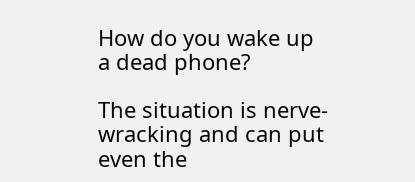How do you wake up a dead phone?

The situation is nerve-wracking and can put even the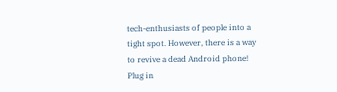tech-enthusiasts of people into a tight spot. However, there is a way to revive a dead Android phone! Plug in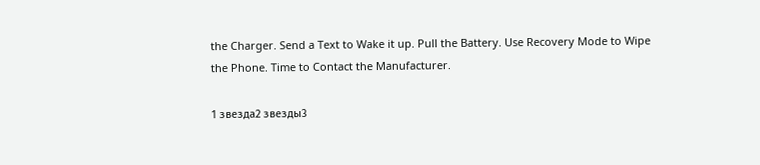the Charger. Send a Text to Wake it up. Pull the Battery. Use Recovery Mode to Wipe the Phone. Time to Contact the Manufacturer.

1 звезда2 звезды3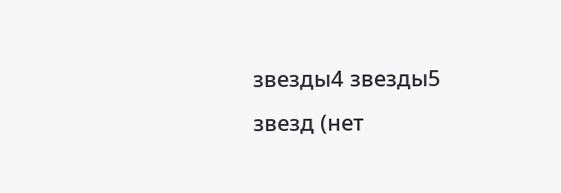звезды4 звезды5 звезд (нет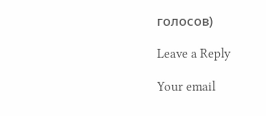голосов)

Leave a Reply

Your email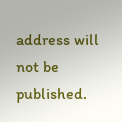address will not be published.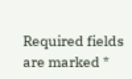Required fields are marked *